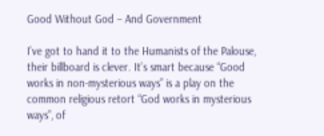Good Without God – And Government

I’ve got to hand it to the Humanists of the Palouse, their billboard is clever. It’s smart because “Good works in non-mysterious ways” is a play on the common religious retort “God works in mysterious ways”, of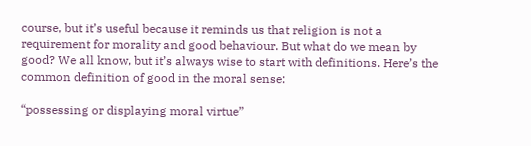course, but it’s useful because it reminds us that religion is not a requirement for morality and good behaviour. But what do we mean by good? We all know, but it’s always wise to start with definitions. Here’s the common definition of good in the moral sense:

“possessing or displaying moral virtue”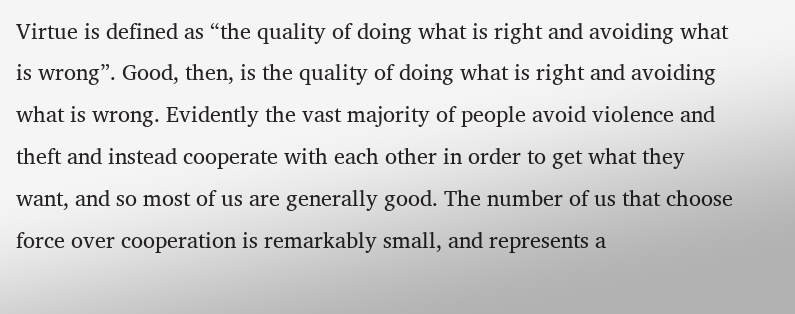Virtue is defined as “the quality of doing what is right and avoiding what is wrong”. Good, then, is the quality of doing what is right and avoiding what is wrong. Evidently the vast majority of people avoid violence and theft and instead cooperate with each other in order to get what they want, and so most of us are generally good. The number of us that choose force over cooperation is remarkably small, and represents a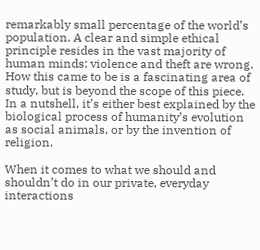remarkably small percentage of the world’s population. A clear and simple ethical principle resides in the vast majority of  human minds: violence and theft are wrong. How this came to be is a fascinating area of study, but is beyond the scope of this piece. In a nutshell, it’s either best explained by the biological process of humanity’s evolution as social animals, or by the invention of religion.

When it comes to what we should and shouldn’t do in our private, everyday interactions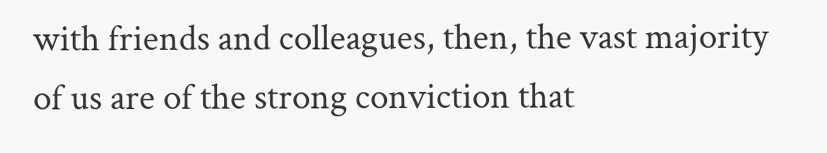with friends and colleagues, then, the vast majority of us are of the strong conviction that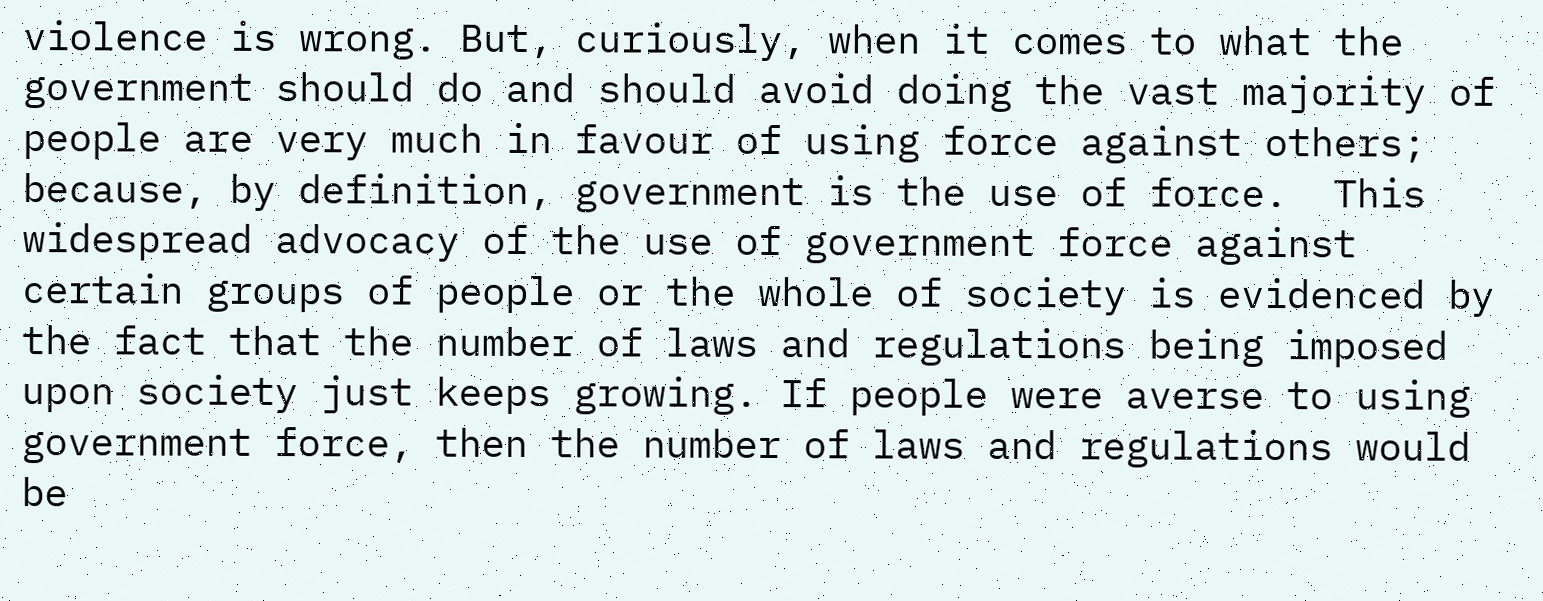violence is wrong. But, curiously, when it comes to what the government should do and should avoid doing the vast majority of people are very much in favour of using force against others; because, by definition, government is the use of force.  This widespread advocacy of the use of government force against certain groups of people or the whole of society is evidenced by the fact that the number of laws and regulations being imposed upon society just keeps growing. If people were averse to using government force, then the number of laws and regulations would be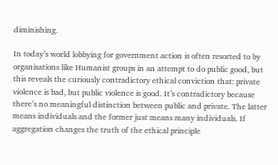diminishing.

In today’s world lobbying for government action is often resorted to by organisations like Humanist groups in an attempt to do public good, but this reveals the curiously contradictory ethical conviction that: private violence is bad, but public violence is good. It’s contradictory because there’s no meaningful distinction between public and private. The latter means individuals and the former just means many individuals. If aggregation changes the truth of the ethical principle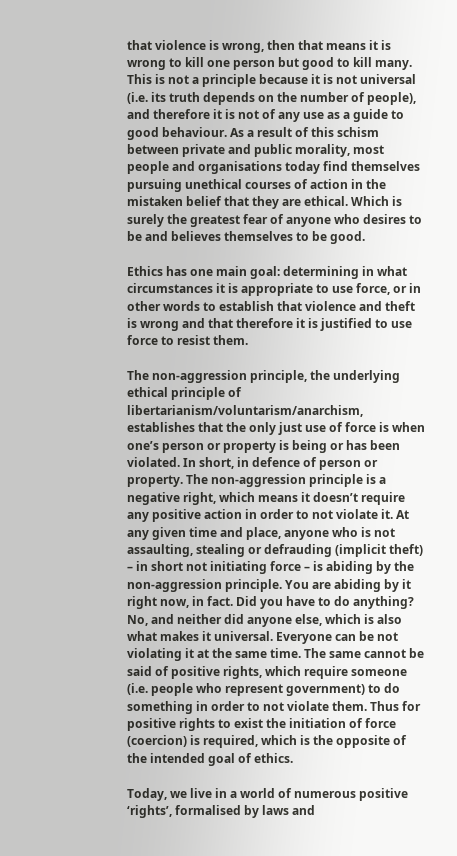that violence is wrong, then that means it is wrong to kill one person but good to kill many. This is not a principle because it is not universal (i.e. its truth depends on the number of people), and therefore it is not of any use as a guide to good behaviour. As a result of this schism between private and public morality, most people and organisations today find themselves pursuing unethical courses of action in the mistaken belief that they are ethical. Which is surely the greatest fear of anyone who desires to be and believes themselves to be good.

Ethics has one main goal: determining in what circumstances it is appropriate to use force, or in other words to establish that violence and theft is wrong and that therefore it is justified to use force to resist them.

The non-aggression principle, the underlying ethical principle of libertarianism/voluntarism/anarchism, establishes that the only just use of force is when one’s person or property is being or has been violated. In short, in defence of person or property. The non-aggression principle is a negative right, which means it doesn’t require any positive action in order to not violate it. At any given time and place, anyone who is not assaulting, stealing or defrauding (implicit theft) – in short not initiating force – is abiding by the non-aggression principle. You are abiding by it right now, in fact. Did you have to do anything? No, and neither did anyone else, which is also what makes it universal. Everyone can be not violating it at the same time. The same cannot be said of positive rights, which require someone (i.e. people who represent government) to do something in order to not violate them. Thus for positive rights to exist the initiation of force (coercion) is required, which is the opposite of the intended goal of ethics.

Today, we live in a world of numerous positive ‘rights’, formalised by laws and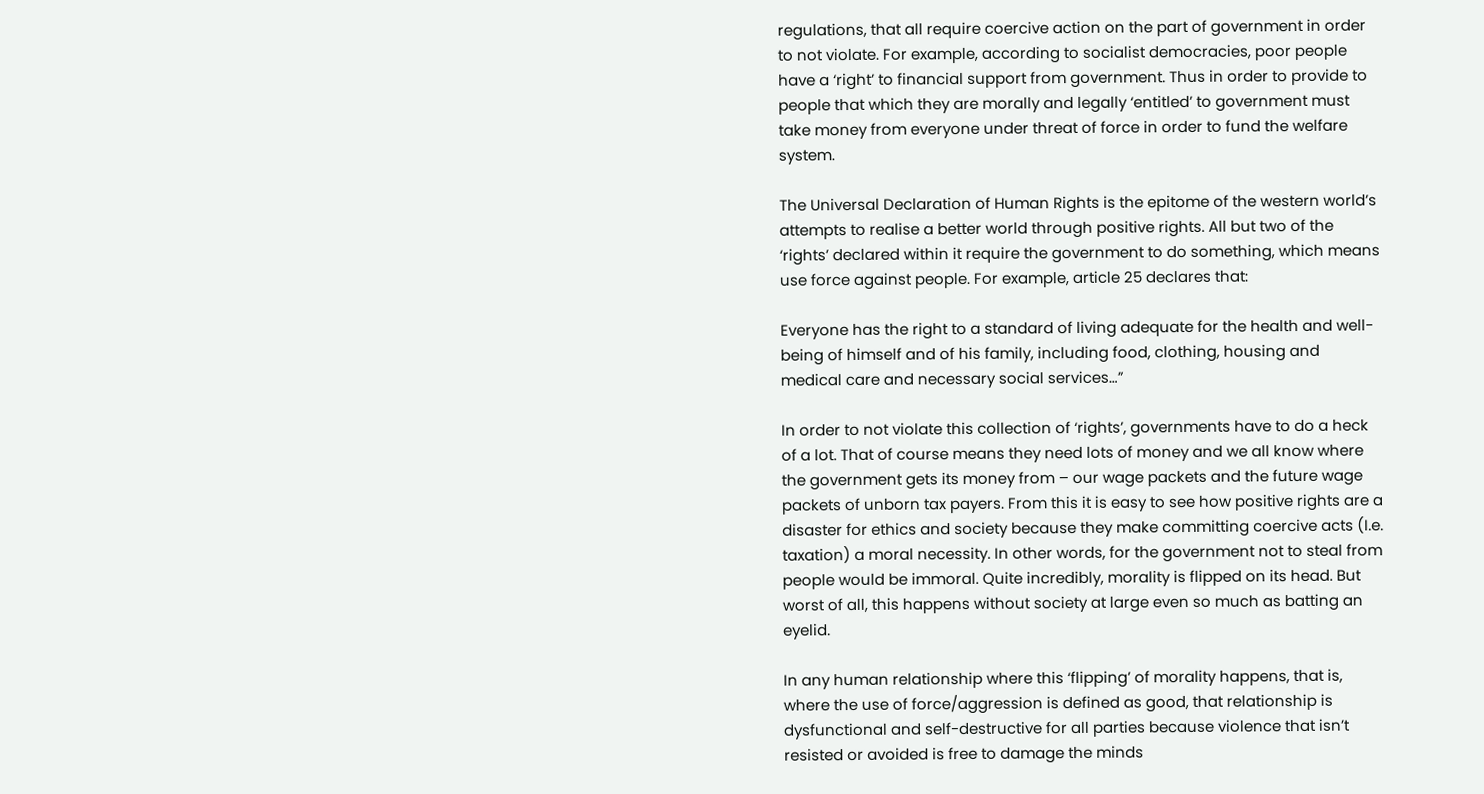regulations, that all require coercive action on the part of government in order to not violate. For example, according to socialist democracies, poor people have a ‘right’ to financial support from government. Thus in order to provide to people that which they are morally and legally ‘entitled’ to government must take money from everyone under threat of force in order to fund the welfare system.

The Universal Declaration of Human Rights is the epitome of the western world’s attempts to realise a better world through positive rights. All but two of the ‘rights’ declared within it require the government to do something, which means use force against people. For example, article 25 declares that:

Everyone has the right to a standard of living adequate for the health and well-being of himself and of his family, including food, clothing, housing and medical care and necessary social services…”

In order to not violate this collection of ‘rights’, governments have to do a heck of a lot. That of course means they need lots of money and we all know where the government gets its money from – our wage packets and the future wage packets of unborn tax payers. From this it is easy to see how positive rights are a disaster for ethics and society because they make committing coercive acts (I.e. taxation) a moral necessity. In other words, for the government not to steal from people would be immoral. Quite incredibly, morality is flipped on its head. But worst of all, this happens without society at large even so much as batting an eyelid.

In any human relationship where this ‘flipping’ of morality happens, that is, where the use of force/aggression is defined as good, that relationship is dysfunctional and self-destructive for all parties because violence that isn’t resisted or avoided is free to damage the minds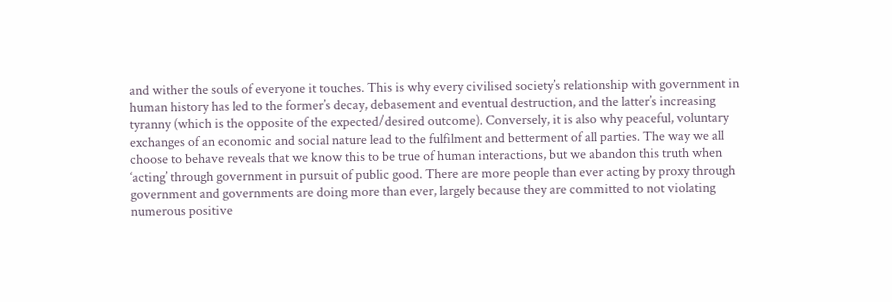and wither the souls of everyone it touches. This is why every civilised society’s relationship with government in human history has led to the former’s decay, debasement and eventual destruction, and the latter’s increasing tyranny (which is the opposite of the expected/desired outcome). Conversely, it is also why peaceful, voluntary exchanges of an economic and social nature lead to the fulfilment and betterment of all parties. The way we all choose to behave reveals that we know this to be true of human interactions, but we abandon this truth when ‘acting’ through government in pursuit of public good. There are more people than ever acting by proxy through government and governments are doing more than ever, largely because they are committed to not violating numerous positive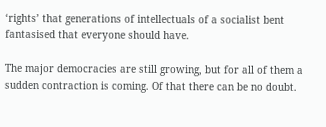‘rights’ that generations of intellectuals of a socialist bent fantasised that everyone should have.

The major democracies are still growing, but for all of them a sudden contraction is coming. Of that there can be no doubt.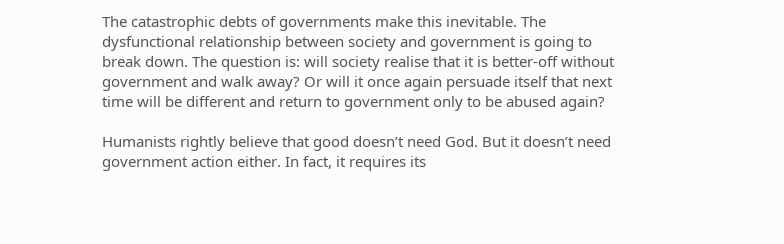The catastrophic debts of governments make this inevitable. The dysfunctional relationship between society and government is going to break down. The question is: will society realise that it is better-off without government and walk away? Or will it once again persuade itself that next time will be different and return to government only to be abused again?

Humanists rightly believe that good doesn’t need God. But it doesn’t need government action either. In fact, it requires its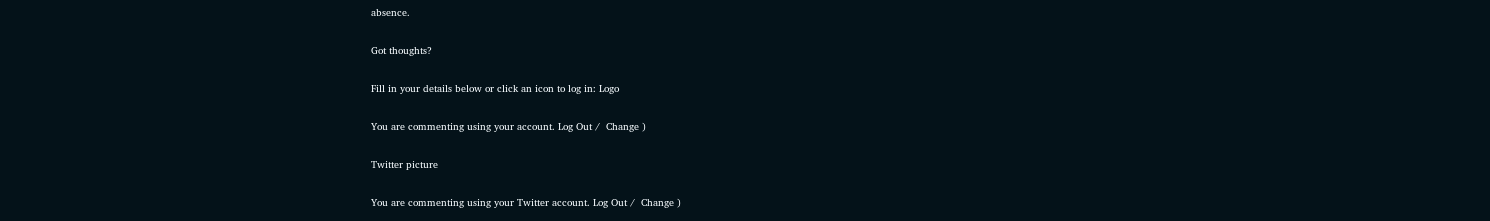absence.

Got thoughts?

Fill in your details below or click an icon to log in: Logo

You are commenting using your account. Log Out /  Change )

Twitter picture

You are commenting using your Twitter account. Log Out /  Change )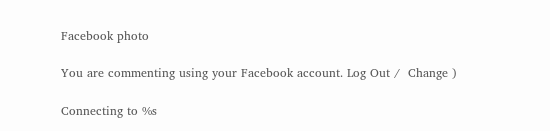Facebook photo

You are commenting using your Facebook account. Log Out /  Change )

Connecting to %s